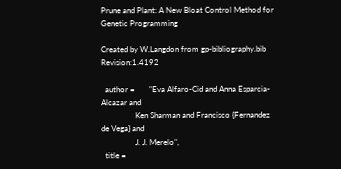Prune and Plant: A New Bloat Control Method for Genetic Programming

Created by W.Langdon from gp-bibliography.bib Revision:1.4192

  author =       "Eva Alfaro-Cid and Anna Esparcia-Alcazar and
                 Ken Sharman and Francisco {Fernandez de Vega} and
                 J. J. Merelo",
  title =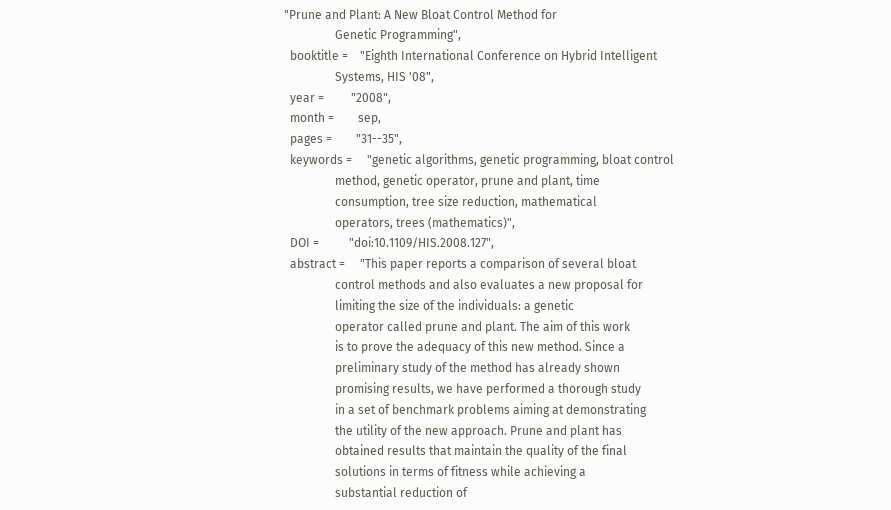"Prune and Plant: A New Bloat Control Method for
                 Genetic Programming",
  booktitle =    "Eighth International Conference on Hybrid Intelligent
                 Systems, HIS '08",
  year =         "2008",
  month =        sep,
  pages =        "31--35",
  keywords =     "genetic algorithms, genetic programming, bloat control
                 method, genetic operator, prune and plant, time
                 consumption, tree size reduction, mathematical
                 operators, trees (mathematics)",
  DOI =          "doi:10.1109/HIS.2008.127",
  abstract =     "This paper reports a comparison of several bloat
                 control methods and also evaluates a new proposal for
                 limiting the size of the individuals: a genetic
                 operator called prune and plant. The aim of this work
                 is to prove the adequacy of this new method. Since a
                 preliminary study of the method has already shown
                 promising results, we have performed a thorough study
                 in a set of benchmark problems aiming at demonstrating
                 the utility of the new approach. Prune and plant has
                 obtained results that maintain the quality of the final
                 solutions in terms of fitness while achieving a
                 substantial reduction of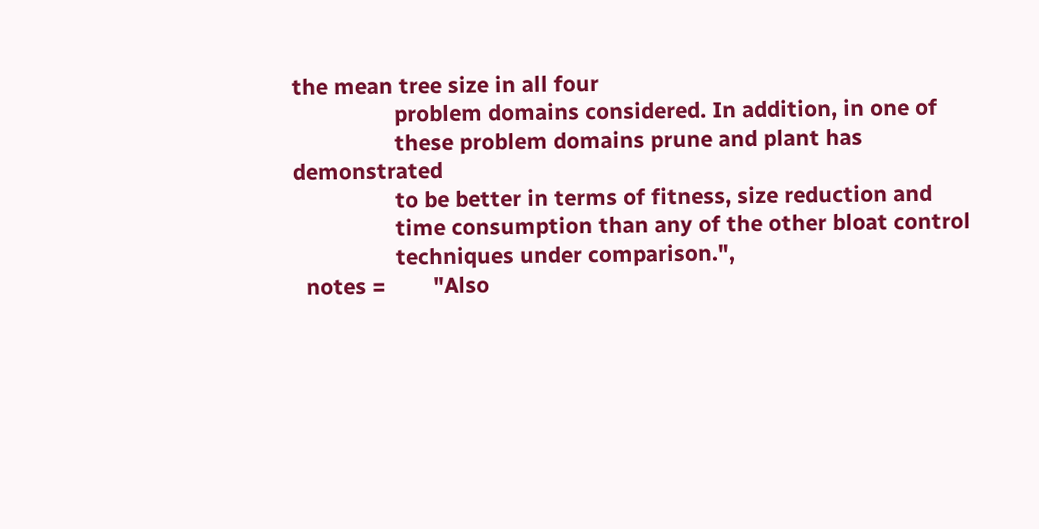the mean tree size in all four
                 problem domains considered. In addition, in one of
                 these problem domains prune and plant has demonstrated
                 to be better in terms of fitness, size reduction and
                 time consumption than any of the other bloat control
                 techniques under comparison.",
  notes =        "Also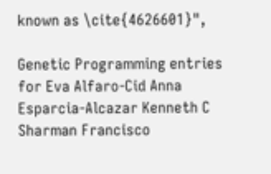known as \cite{4626601}",

Genetic Programming entries for Eva Alfaro-Cid Anna Esparcia-Alcazar Kenneth C Sharman Francisco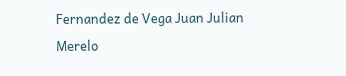Fernandez de Vega Juan Julian Merelo